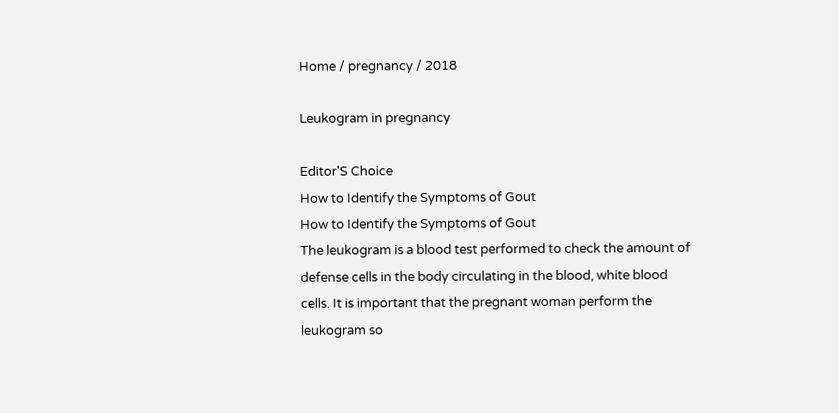Home / pregnancy / 2018

Leukogram in pregnancy

Editor'S Choice
How to Identify the Symptoms of Gout
How to Identify the Symptoms of Gout
The leukogram is a blood test performed to check the amount of defense cells in the body circulating in the blood, white blood cells. It is important that the pregnant woman perform the leukogram so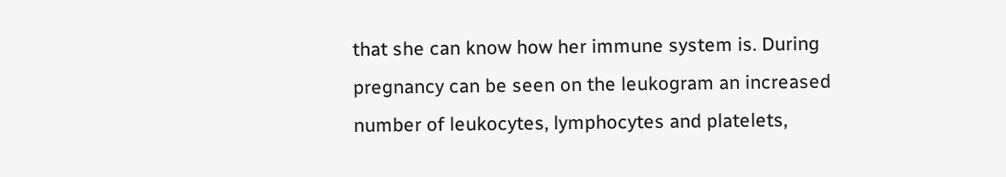that she can know how her immune system is. During pregnancy can be seen on the leukogram an increased number of leukocytes, lymphocytes and platelets,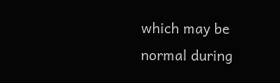which may be normal during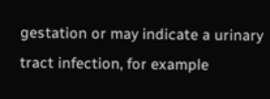gestation or may indicate a urinary tract infection, for example